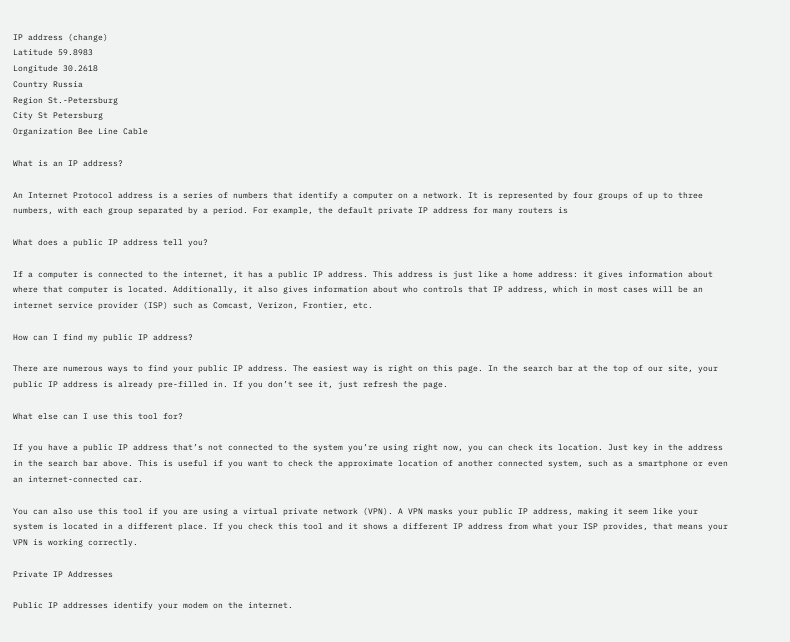IP address (change)
Latitude 59.8983
Longitude 30.2618
Country Russia
Region St.-Petersburg
City St Petersburg
Organization Bee Line Cable

What is an IP address?

An Internet Protocol address is a series of numbers that identify a computer on a network. It is represented by four groups of up to three numbers, with each group separated by a period. For example, the default private IP address for many routers is

What does a public IP address tell you?

If a computer is connected to the internet, it has a public IP address. This address is just like a home address: it gives information about where that computer is located. Additionally, it also gives information about who controls that IP address, which in most cases will be an internet service provider (ISP) such as Comcast, Verizon, Frontier, etc.

How can I find my public IP address?

There are numerous ways to find your public IP address. The easiest way is right on this page. In the search bar at the top of our site, your public IP address is already pre-filled in. If you don’t see it, just refresh the page.

What else can I use this tool for?

If you have a public IP address that’s not connected to the system you’re using right now, you can check its location. Just key in the address in the search bar above. This is useful if you want to check the approximate location of another connected system, such as a smartphone or even an internet-connected car.

You can also use this tool if you are using a virtual private network (VPN). A VPN masks your public IP address, making it seem like your system is located in a different place. If you check this tool and it shows a different IP address from what your ISP provides, that means your VPN is working correctly.

Private IP Addresses

Public IP addresses identify your modem on the internet.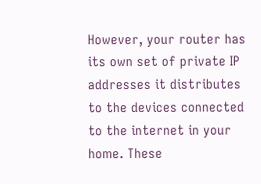However, your router has its own set of private IP addresses it distributes to the devices connected to the internet in your home. These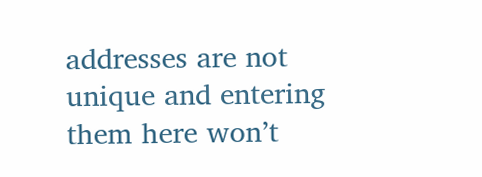addresses are not unique and entering them here won’t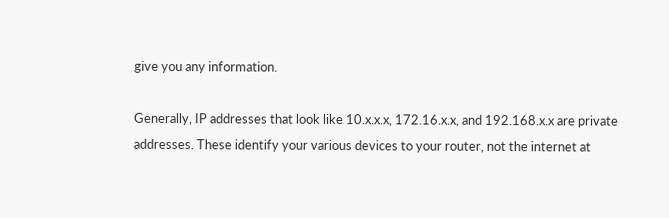give you any information.

Generally, IP addresses that look like 10.x.x.x, 172.16.x.x, and 192.168.x.x are private addresses. These identify your various devices to your router, not the internet at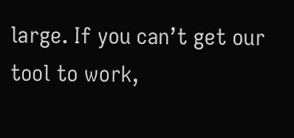large. If you can’t get our tool to work,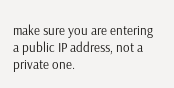make sure you are entering a public IP address, not a private one.